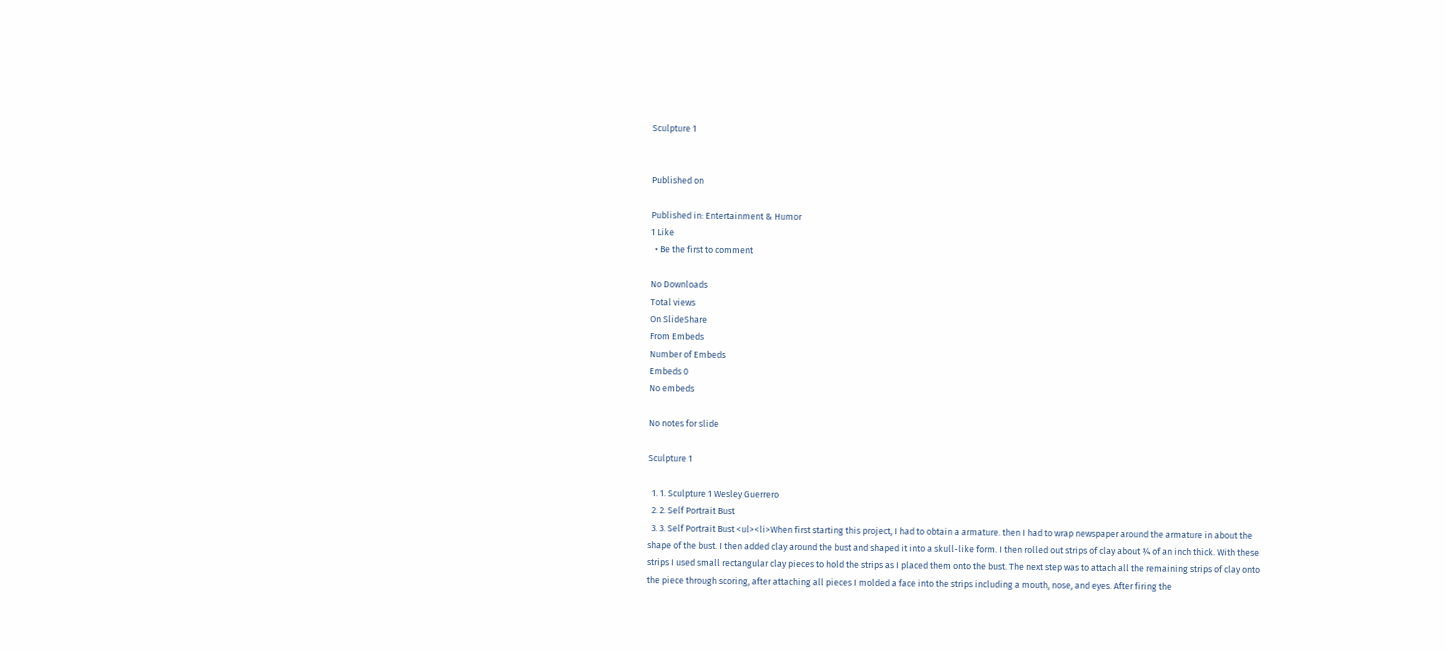Sculpture 1


Published on

Published in: Entertainment & Humor
1 Like
  • Be the first to comment

No Downloads
Total views
On SlideShare
From Embeds
Number of Embeds
Embeds 0
No embeds

No notes for slide

Sculpture 1

  1. 1. Sculpture 1 Wesley Guerrero
  2. 2. Self Portrait Bust
  3. 3. Self Portrait Bust <ul><li>When first starting this project, I had to obtain a armature. then I had to wrap newspaper around the armature in about the shape of the bust. I then added clay around the bust and shaped it into a skull-like form. I then rolled out strips of clay about ¾ of an inch thick. With these strips I used small rectangular clay pieces to hold the strips as I placed them onto the bust. The next step was to attach all the remaining strips of clay onto the piece through scoring, after attaching all pieces I molded a face into the strips including a mouth, nose, and eyes. After firing the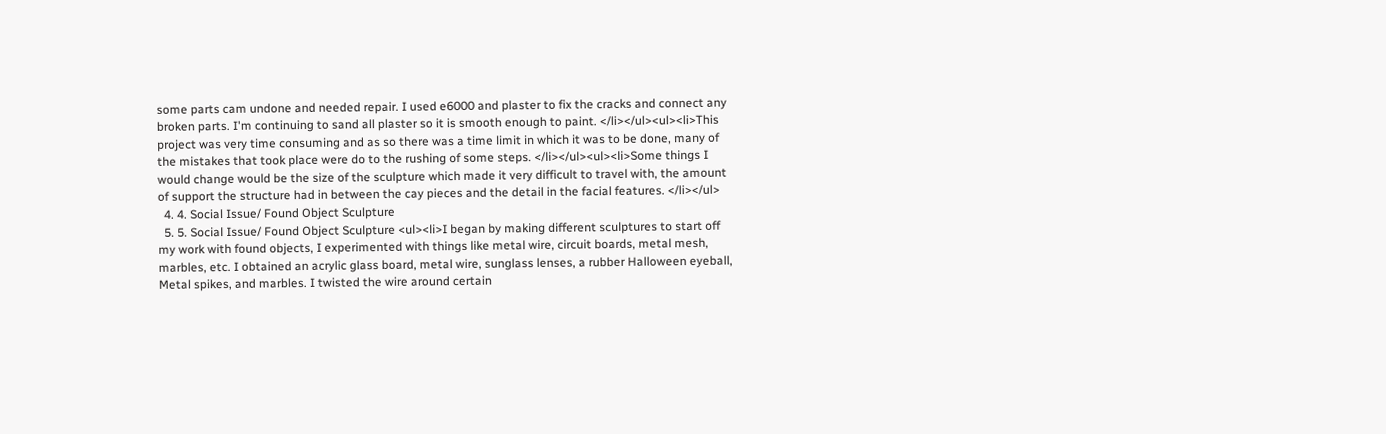some parts cam undone and needed repair. I used e6000 and plaster to fix the cracks and connect any broken parts. I'm continuing to sand all plaster so it is smooth enough to paint. </li></ul><ul><li>This project was very time consuming and as so there was a time limit in which it was to be done, many of the mistakes that took place were do to the rushing of some steps. </li></ul><ul><li>Some things I would change would be the size of the sculpture which made it very difficult to travel with, the amount of support the structure had in between the cay pieces and the detail in the facial features. </li></ul>
  4. 4. Social Issue/ Found Object Sculpture
  5. 5. Social Issue/ Found Object Sculpture <ul><li>I began by making different sculptures to start off my work with found objects, I experimented with things like metal wire, circuit boards, metal mesh, marbles, etc. I obtained an acrylic glass board, metal wire, sunglass lenses, a rubber Halloween eyeball, Metal spikes, and marbles. I twisted the wire around certain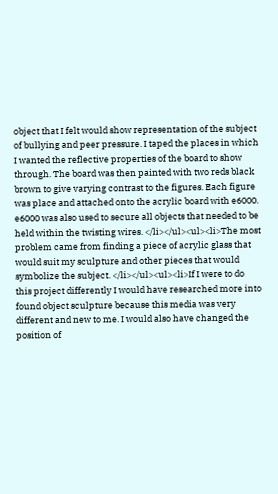object that I felt would show representation of the subject of bullying and peer pressure. I taped the places in which I wanted the reflective properties of the board to show through. The board was then painted with two reds black brown to give varying contrast to the figures. Each figure was place and attached onto the acrylic board with e6000. e6000 was also used to secure all objects that needed to be held within the twisting wires. </li></ul><ul><li>The most problem came from finding a piece of acrylic glass that would suit my sculpture and other pieces that would symbolize the subject. </li></ul><ul><li>If I were to do this project differently I would have researched more into found object sculpture because this media was very different and new to me. I would also have changed the position of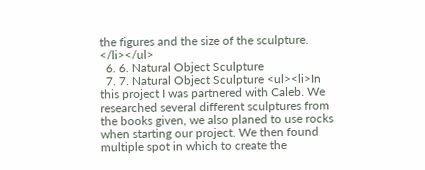the figures and the size of the sculpture. </li></ul>
  6. 6. Natural Object Sculpture
  7. 7. Natural Object Sculpture <ul><li>In this project I was partnered with Caleb. We researched several different sculptures from the books given, we also planed to use rocks when starting our project. We then found multiple spot in which to create the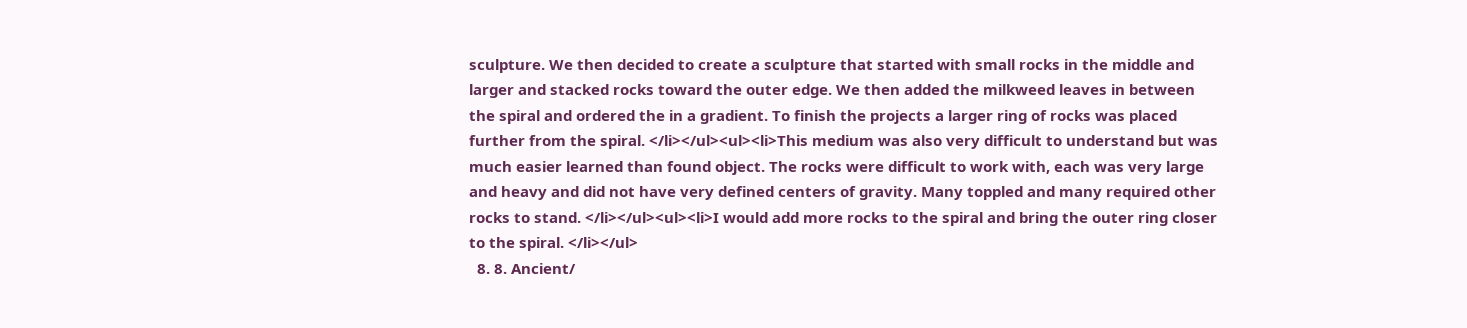sculpture. We then decided to create a sculpture that started with small rocks in the middle and larger and stacked rocks toward the outer edge. We then added the milkweed leaves in between the spiral and ordered the in a gradient. To finish the projects a larger ring of rocks was placed further from the spiral. </li></ul><ul><li>This medium was also very difficult to understand but was much easier learned than found object. The rocks were difficult to work with, each was very large and heavy and did not have very defined centers of gravity. Many toppled and many required other rocks to stand. </li></ul><ul><li>I would add more rocks to the spiral and bring the outer ring closer to the spiral. </li></ul>
  8. 8. Ancient/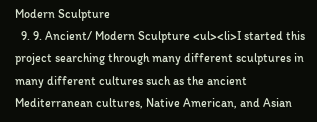Modern Sculpture
  9. 9. Ancient/ Modern Sculpture <ul><li>I started this project searching through many different sculptures in many different cultures such as the ancient Mediterranean cultures, Native American, and Asian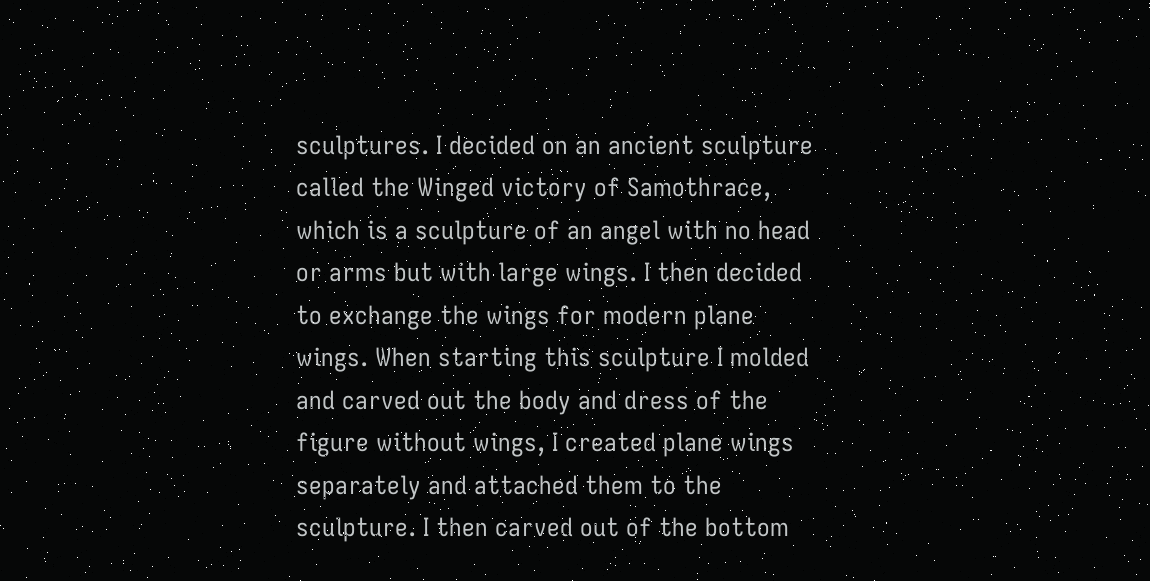sculptures. I decided on an ancient sculpture called the Winged victory of Samothrace, which is a sculpture of an angel with no head or arms but with large wings. I then decided to exchange the wings for modern plane wings. When starting this sculpture I molded and carved out the body and dress of the figure without wings, I created plane wings separately and attached them to the sculpture. I then carved out of the bottom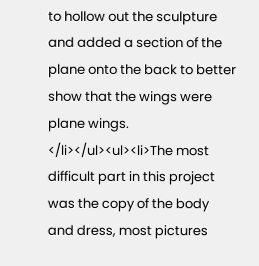to hollow out the sculpture and added a section of the plane onto the back to better show that the wings were plane wings. </li></ul><ul><li>The most difficult part in this project was the copy of the body and dress, most pictures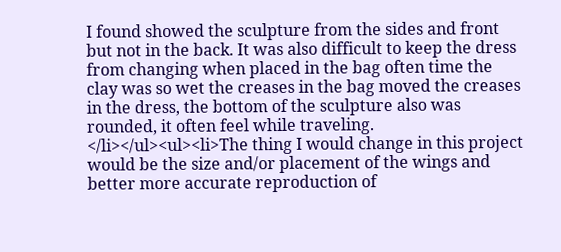I found showed the sculpture from the sides and front but not in the back. It was also difficult to keep the dress from changing when placed in the bag often time the clay was so wet the creases in the bag moved the creases in the dress, the bottom of the sculpture also was rounded, it often feel while traveling. </li></ul><ul><li>The thing I would change in this project would be the size and/or placement of the wings and better more accurate reproduction of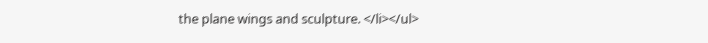the plane wings and sculpture. </li></ul>